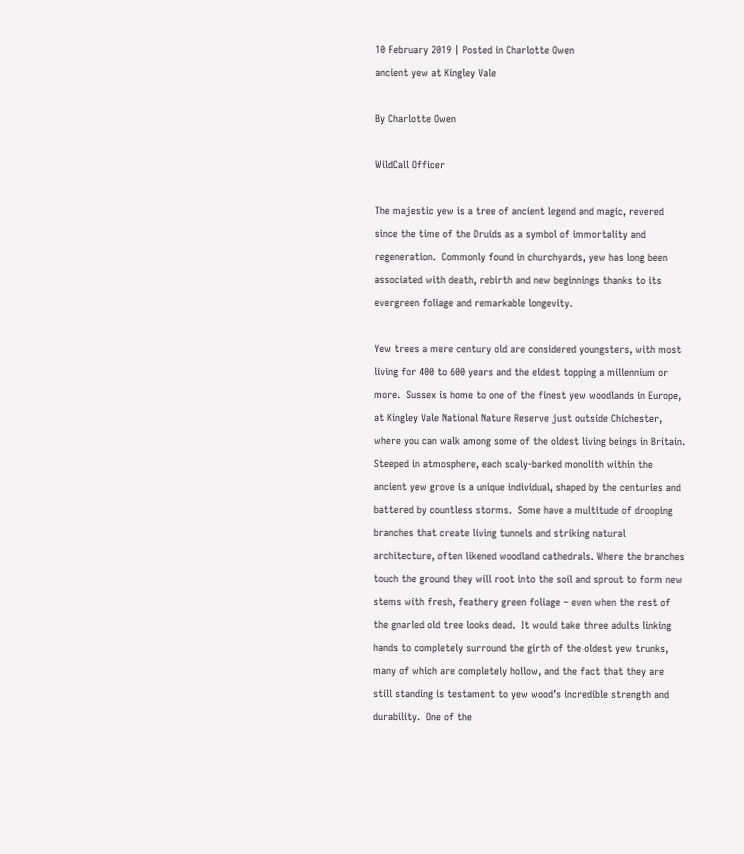10 February 2019 | Posted in Charlotte Owen
ancient yew at Kingley Vale

By Charlotte Owen

WildCall Officer

The majestic yew is a tree of ancient legend and magic, revered since the time of the Druids as a symbol of immortality and regeneration.  Commonly found in churchyards, yew has long been associated with death, rebirth and new beginnings thanks to its evergreen foliage and remarkable longevity.

Yew trees a mere century old are considered youngsters, with most living for 400 to 600 years and the eldest topping a millennium or more.  Sussex is home to one of the finest yew woodlands in Europe, at Kingley Vale National Nature Reserve just outside Chichester, where you can walk among some of the oldest living beings in Britain.  Steeped in atmosphere, each scaly-barked monolith within the ancient yew grove is a unique individual, shaped by the centuries and battered by countless storms.  Some have a multitude of drooping branches that create living tunnels and striking natural architecture, often likened woodland cathedrals. Where the branches touch the ground they will root into the soil and sprout to form new stems with fresh, feathery green foliage – even when the rest of the gnarled old tree looks dead.  It would take three adults linking hands to completely surround the girth of the oldest yew trunks, many of which are completely hollow, and the fact that they are still standing is testament to yew wood’s incredible strength and durability.  One of the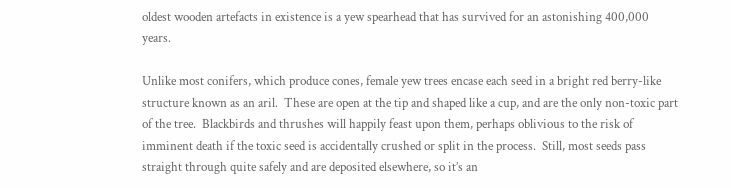oldest wooden artefacts in existence is a yew spearhead that has survived for an astonishing 400,000 years.

Unlike most conifers, which produce cones, female yew trees encase each seed in a bright red berry-like structure known as an aril.  These are open at the tip and shaped like a cup, and are the only non-toxic part of the tree.  Blackbirds and thrushes will happily feast upon them, perhaps oblivious to the risk of imminent death if the toxic seed is accidentally crushed or split in the process.  Still, most seeds pass straight through quite safely and are deposited elsewhere, so it’s an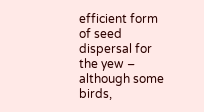efficient form of seed dispersal for the yew – although some birds,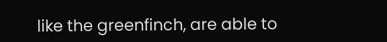like the greenfinch, are able to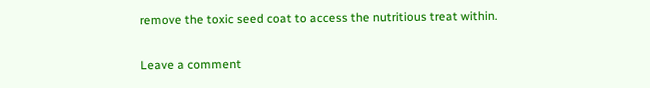remove the toxic seed coat to access the nutritious treat within.

Leave a comment